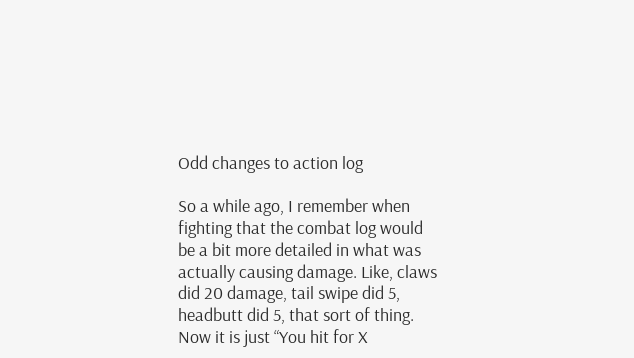Odd changes to action log

So a while ago, I remember when fighting that the combat log would be a bit more detailed in what was actually causing damage. Like, claws did 20 damage, tail swipe did 5, headbutt did 5, that sort of thing. Now it is just “You hit for X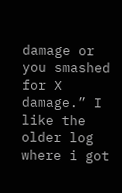damage or you smashed for X damage.” I like the older log where i got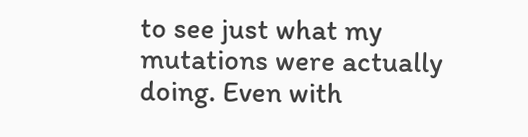to see just what my mutations were actually doing. Even with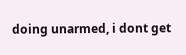doing unarmed, i dont get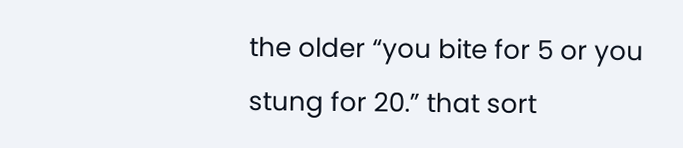the older “you bite for 5 or you stung for 20.” that sort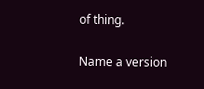of thing.

Name a version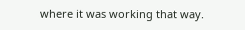where it was working that way.